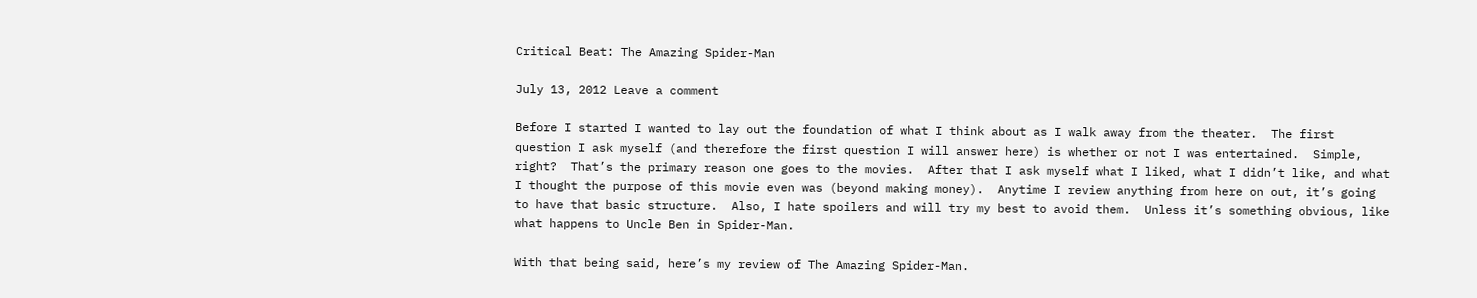Critical Beat: The Amazing Spider-Man

July 13, 2012 Leave a comment

Before I started I wanted to lay out the foundation of what I think about as I walk away from the theater.  The first question I ask myself (and therefore the first question I will answer here) is whether or not I was entertained.  Simple, right?  That’s the primary reason one goes to the movies.  After that I ask myself what I liked, what I didn’t like, and what I thought the purpose of this movie even was (beyond making money).  Anytime I review anything from here on out, it’s going to have that basic structure.  Also, I hate spoilers and will try my best to avoid them.  Unless it’s something obvious, like what happens to Uncle Ben in Spider-Man.

With that being said, here’s my review of The Amazing Spider-Man.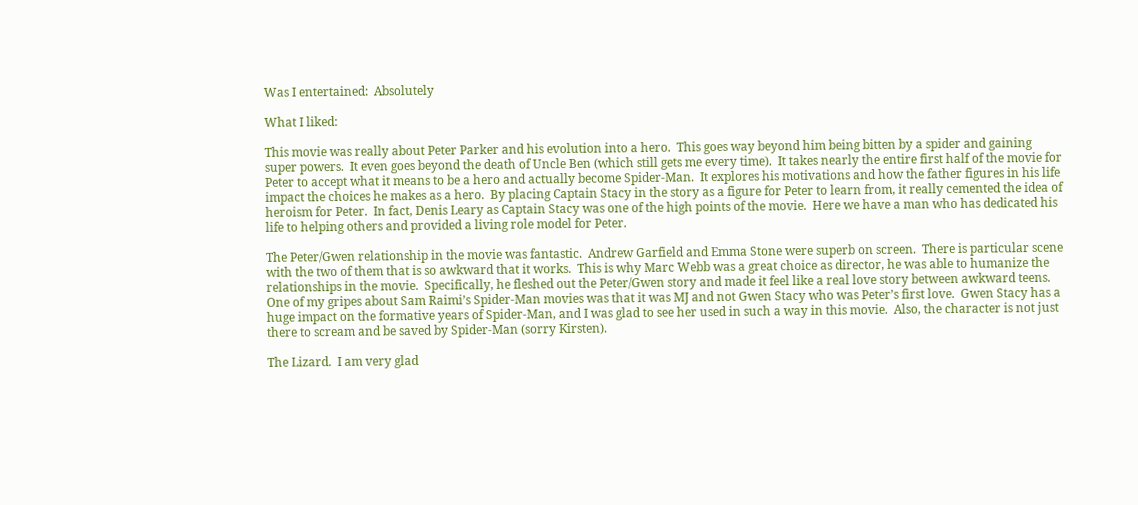Was I entertained:  Absolutely

What I liked:

This movie was really about Peter Parker and his evolution into a hero.  This goes way beyond him being bitten by a spider and gaining super powers.  It even goes beyond the death of Uncle Ben (which still gets me every time).  It takes nearly the entire first half of the movie for Peter to accept what it means to be a hero and actually become Spider-Man.  It explores his motivations and how the father figures in his life impact the choices he makes as a hero.  By placing Captain Stacy in the story as a figure for Peter to learn from, it really cemented the idea of heroism for Peter.  In fact, Denis Leary as Captain Stacy was one of the high points of the movie.  Here we have a man who has dedicated his life to helping others and provided a living role model for Peter.

The Peter/Gwen relationship in the movie was fantastic.  Andrew Garfield and Emma Stone were superb on screen.  There is particular scene with the two of them that is so awkward that it works.  This is why Marc Webb was a great choice as director, he was able to humanize the relationships in the movie.  Specifically, he fleshed out the Peter/Gwen story and made it feel like a real love story between awkward teens. One of my gripes about Sam Raimi’s Spider-Man movies was that it was MJ and not Gwen Stacy who was Peter’s first love.  Gwen Stacy has a huge impact on the formative years of Spider-Man, and I was glad to see her used in such a way in this movie.  Also, the character is not just there to scream and be saved by Spider-Man (sorry Kirsten).

The Lizard.  I am very glad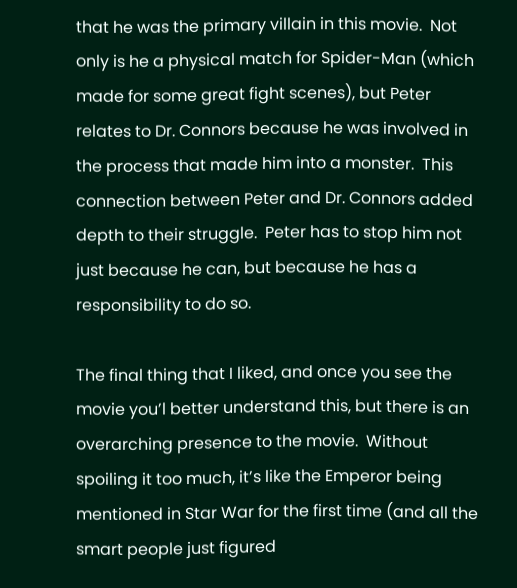that he was the primary villain in this movie.  Not only is he a physical match for Spider-Man (which made for some great fight scenes), but Peter relates to Dr. Connors because he was involved in the process that made him into a monster.  This connection between Peter and Dr. Connors added depth to their struggle.  Peter has to stop him not just because he can, but because he has a responsibility to do so.

The final thing that I liked, and once you see the movie you’l better understand this, but there is an overarching presence to the movie.  Without spoiling it too much, it’s like the Emperor being mentioned in Star War for the first time (and all the smart people just figured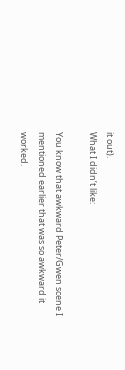it out).
What I didn’t like:

You know that awkward Peter/Gwen scene I mentioned earlier that was so awkward it worked.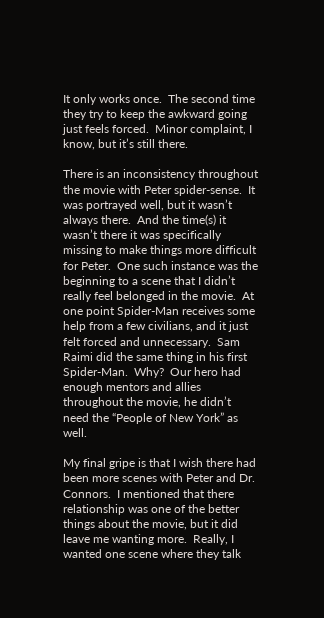It only works once.  The second time they try to keep the awkward going just feels forced.  Minor complaint, I know, but it’s still there.

There is an inconsistency throughout the movie with Peter spider-sense.  It was portrayed well, but it wasn’t always there.  And the time(s) it wasn’t there it was specifically missing to make things more difficult for Peter.  One such instance was the beginning to a scene that I didn’t really feel belonged in the movie.  At one point Spider-Man receives some help from a few civilians, and it just felt forced and unnecessary.  Sam Raimi did the same thing in his first Spider-Man.  Why?  Our hero had enough mentors and allies throughout the movie, he didn’t need the “People of New York” as well.

My final gripe is that I wish there had been more scenes with Peter and Dr. Connors.  I mentioned that there relationship was one of the better things about the movie, but it did leave me wanting more.  Really, I wanted one scene where they talk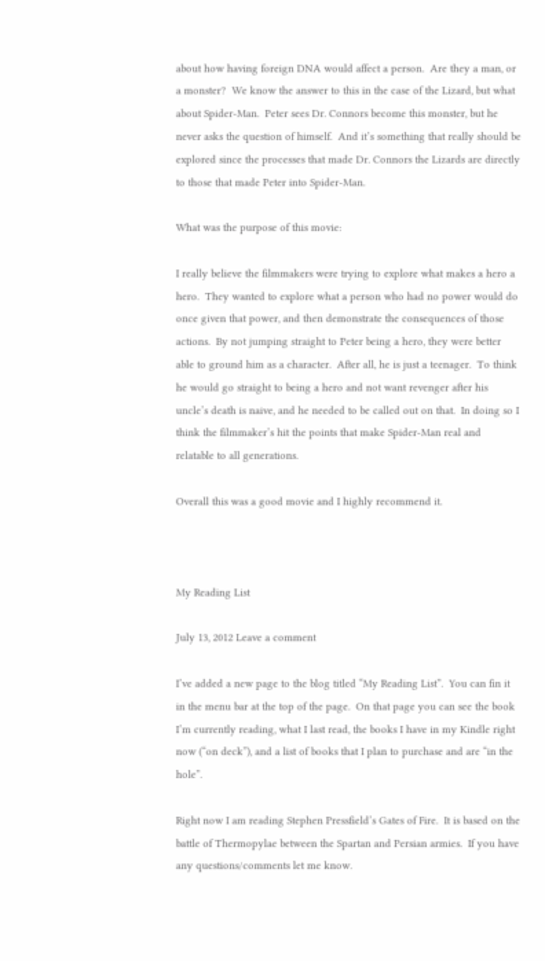about how having foreign DNA would affect a person.  Are they a man, or a monster?  We know the answer to this in the case of the Lizard, but what about Spider-Man.  Peter sees Dr. Connors become this monster, but he never asks the question of himself.  And it’s something that really should be explored since the processes that made Dr. Connors the Lizards are directly to those that made Peter into Spider-Man.

What was the purpose of this movie:

I really believe the filmmakers were trying to explore what makes a hero a hero.  They wanted to explore what a person who had no power would do once given that power, and then demonstrate the consequences of those actions.  By not jumping straight to Peter being a hero, they were better able to ground him as a character.  After all, he is just a teenager.  To think he would go straight to being a hero and not want revenger after his uncle’s death is naive, and he needed to be called out on that.  In doing so I think the filmmaker’s hit the points that make Spider-Man real and relatable to all generations.

Overall this was a good movie and I highly recommend it.



My Reading List

July 13, 2012 Leave a comment

I’ve added a new page to the blog titled “My Reading List”.  You can fin it in the menu bar at the top of the page.  On that page you can see the book I’m currently reading, what I last read, the books I have in my Kindle right now (“on deck”), and a list of books that I plan to purchase and are “in the hole”.

Right now I am reading Stephen Pressfield’s Gates of Fire.  It is based on the battle of Thermopylae between the Spartan and Persian armies.  If you have any questions/comments let me know.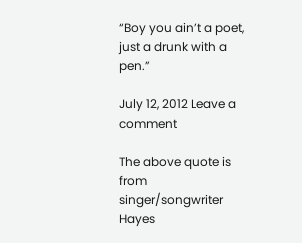“Boy you ain’t a poet, just a drunk with a pen.”

July 12, 2012 Leave a comment

The above quote is from singer/songwriter Hayes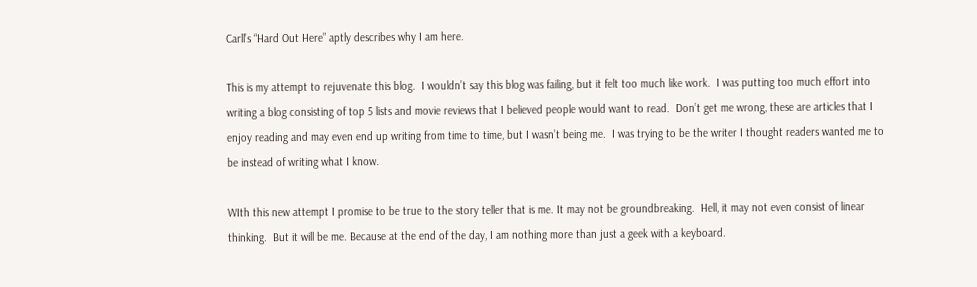Carll’s “Hard Out Here” aptly describes why I am here.

This is my attempt to rejuvenate this blog.  I wouldn’t say this blog was failing, but it felt too much like work.  I was putting too much effort into writing a blog consisting of top 5 lists and movie reviews that I believed people would want to read.  Don’t get me wrong, these are articles that I enjoy reading and may even end up writing from time to time, but I wasn’t being me.  I was trying to be the writer I thought readers wanted me to be instead of writing what I know.

WIth this new attempt I promise to be true to the story teller that is me. It may not be groundbreaking.  Hell, it may not even consist of linear thinking.  But it will be me. Because at the end of the day, I am nothing more than just a geek with a keyboard.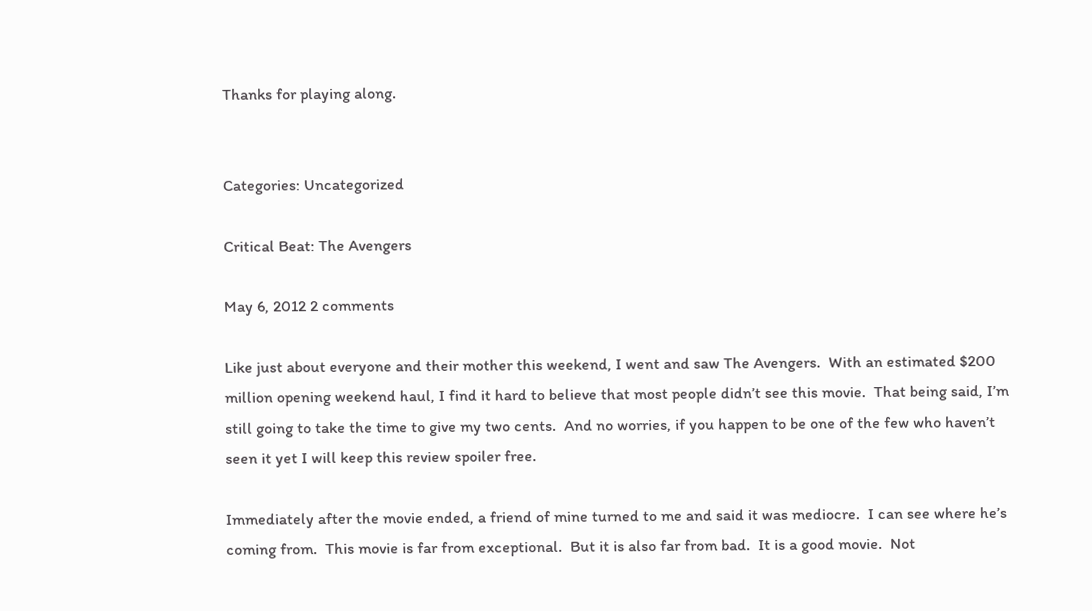Thanks for playing along.


Categories: Uncategorized

Critical Beat: The Avengers

May 6, 2012 2 comments

Like just about everyone and their mother this weekend, I went and saw The Avengers.  With an estimated $200 million opening weekend haul, I find it hard to believe that most people didn’t see this movie.  That being said, I’m still going to take the time to give my two cents.  And no worries, if you happen to be one of the few who haven’t seen it yet I will keep this review spoiler free.

Immediately after the movie ended, a friend of mine turned to me and said it was mediocre.  I can see where he’s coming from.  This movie is far from exceptional.  But it is also far from bad.  It is a good movie.  Not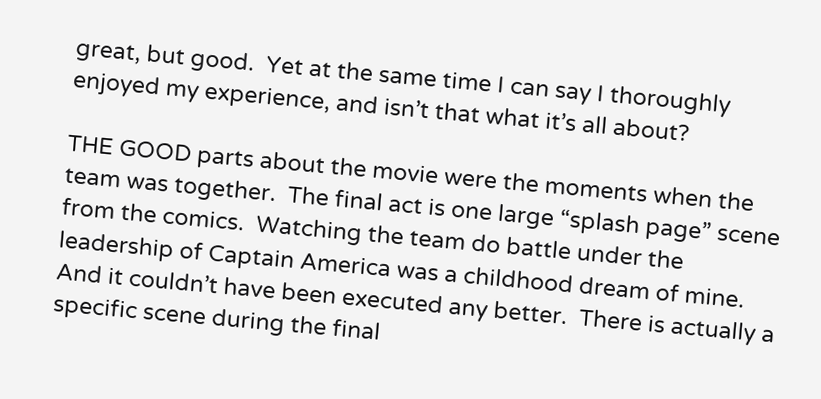great, but good.  Yet at the same time I can say I thoroughly enjoyed my experience, and isn’t that what it’s all about?

THE GOOD parts about the movie were the moments when the team was together.  The final act is one large “splash page” scene from the comics.  Watching the team do battle under the leadership of Captain America was a childhood dream of mine.  And it couldn’t have been executed any better.  There is actually a specific scene during the final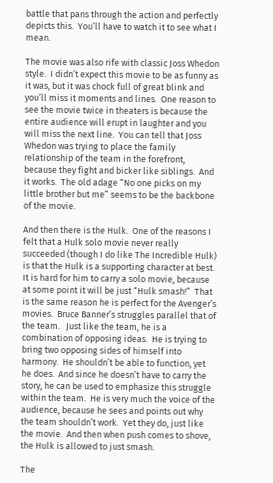battle that pans through the action and perfectly depicts this.  You’ll have to watch it to see what I mean.

The movie was also rife with classic Joss Whedon style.  I didn’t expect this movie to be as funny as it was, but it was chock full of great blink and you’ll miss it moments and lines.  One reason to see the movie twice in theaters is because the entire audience will erupt in laughter and you will miss the next line.  You can tell that Joss Whedon was trying to place the family relationship of the team in the forefront, because they fight and bicker like siblings.  And it works.  The old adage “No one picks on my little brother but me” seems to be the backbone of the movie.

And then there is the Hulk.  One of the reasons I felt that a Hulk solo movie never really succeeded (though I do like The Incredible Hulk) is that the Hulk is a supporting character at best.  It is hard for him to carry a solo movie, because at some point it will be just “Hulk smash!”  That is the same reason he is perfect for the Avenger’s movies.  Bruce Banner’s struggles parallel that of the team.   Just like the team, he is a combination of opposing ideas.  He is trying to bring two opposing sides of himself into harmony.  He shouldn’t be able to function, yet he does.  And since he doesn’t have to carry the story, he can be used to emphasize this struggle within the team.  He is very much the voice of the audience, because he sees and points out why the team shouldn’t work.  Yet they do, just like the movie.  And then when push comes to shove, the Hulk is allowed to just smash.

The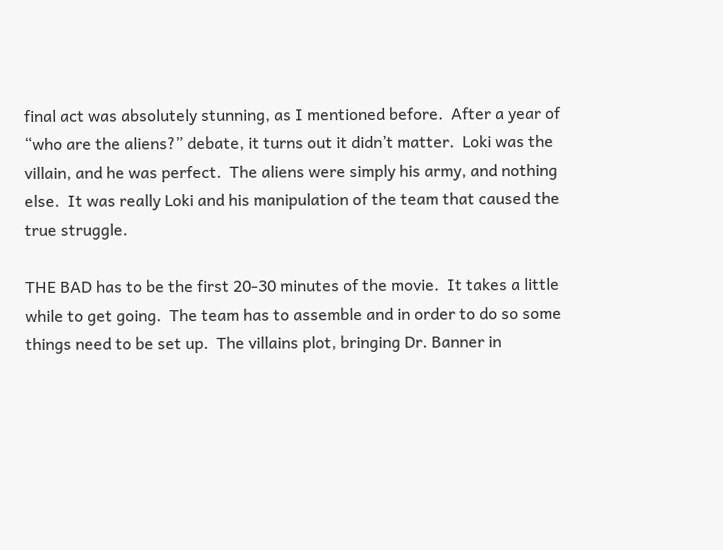final act was absolutely stunning, as I mentioned before.  After a year of “who are the aliens?” debate, it turns out it didn’t matter.  Loki was the villain, and he was perfect.  The aliens were simply his army, and nothing else.  It was really Loki and his manipulation of the team that caused the true struggle.

THE BAD has to be the first 20-30 minutes of the movie.  It takes a little while to get going.  The team has to assemble and in order to do so some things need to be set up.  The villains plot, bringing Dr. Banner in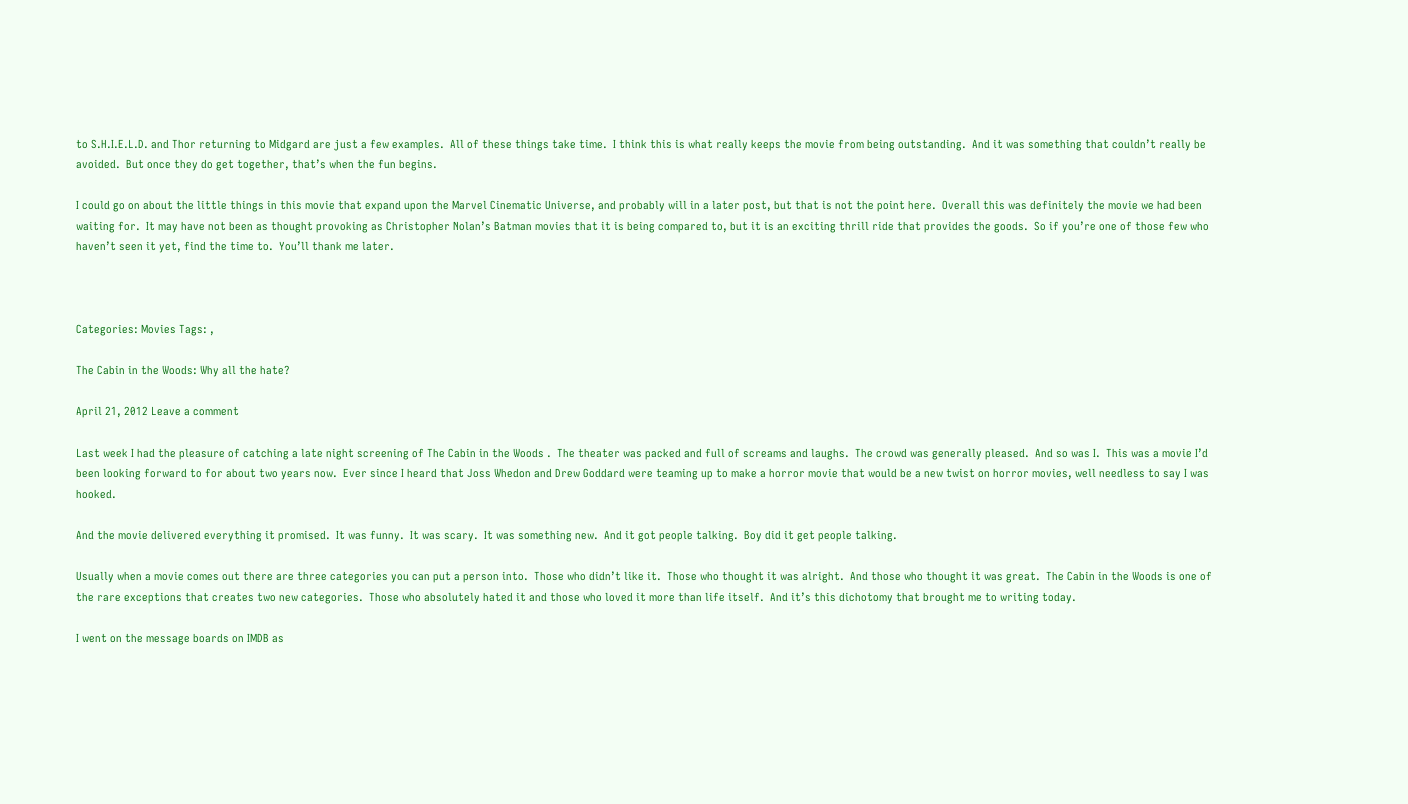to S.H.I.E.L.D. and Thor returning to Midgard are just a few examples.  All of these things take time.  I think this is what really keeps the movie from being outstanding.  And it was something that couldn’t really be avoided.  But once they do get together, that’s when the fun begins.

I could go on about the little things in this movie that expand upon the Marvel Cinematic Universe, and probably will in a later post, but that is not the point here.  Overall this was definitely the movie we had been waiting for.  It may have not been as thought provoking as Christopher Nolan’s Batman movies that it is being compared to, but it is an exciting thrill ride that provides the goods.  So if you’re one of those few who haven’t seen it yet, find the time to.  You’ll thank me later.



Categories: Movies Tags: ,

The Cabin in the Woods: Why all the hate?

April 21, 2012 Leave a comment

Last week I had the pleasure of catching a late night screening of The Cabin in the Woods .  The theater was packed and full of screams and laughs.  The crowd was generally pleased.  And so was I.  This was a movie I’d been looking forward to for about two years now.  Ever since I heard that Joss Whedon and Drew Goddard were teaming up to make a horror movie that would be a new twist on horror movies, well needless to say I was hooked.

And the movie delivered everything it promised.  It was funny.  It was scary.  It was something new.  And it got people talking.  Boy did it get people talking.

Usually when a movie comes out there are three categories you can put a person into.  Those who didn’t like it.  Those who thought it was alright.  And those who thought it was great.  The Cabin in the Woods is one of the rare exceptions that creates two new categories.  Those who absolutely hated it and those who loved it more than life itself.  And it’s this dichotomy that brought me to writing today.

I went on the message boards on IMDB as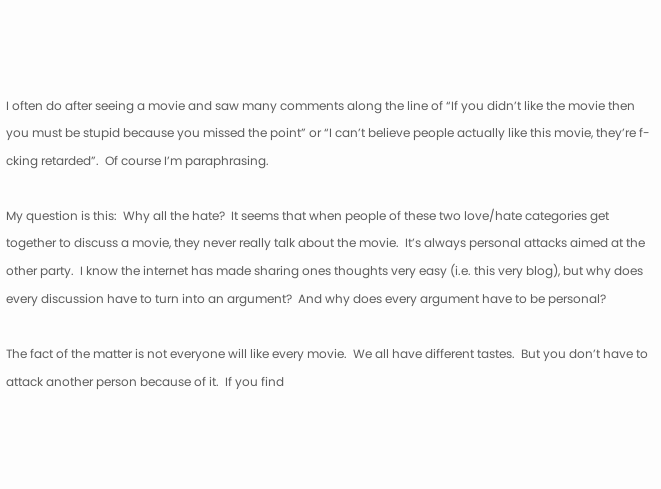I often do after seeing a movie and saw many comments along the line of “If you didn’t like the movie then you must be stupid because you missed the point” or “I can’t believe people actually like this movie, they’re f-cking retarded”.  Of course I’m paraphrasing.

My question is this:  Why all the hate?  It seems that when people of these two love/hate categories get together to discuss a movie, they never really talk about the movie.  It’s always personal attacks aimed at the other party.  I know the internet has made sharing ones thoughts very easy (i.e. this very blog), but why does every discussion have to turn into an argument?  And why does every argument have to be personal?

The fact of the matter is not everyone will like every movie.  We all have different tastes.  But you don’t have to attack another person because of it.  If you find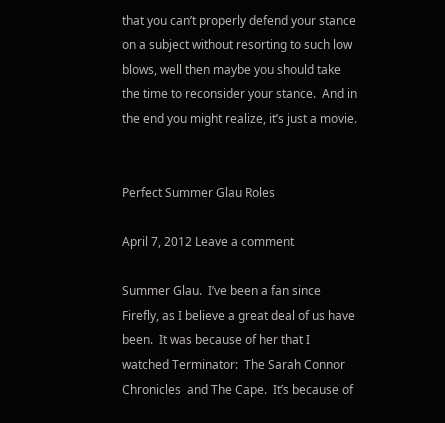that you can’t properly defend your stance on a subject without resorting to such low blows, well then maybe you should take the time to reconsider your stance.  And in the end you might realize, it’s just a movie.


Perfect Summer Glau Roles

April 7, 2012 Leave a comment

Summer Glau.  I’ve been a fan since Firefly, as I believe a great deal of us have been.  It was because of her that I watched Terminator:  The Sarah Connor Chronicles  and The Cape.  It’s because of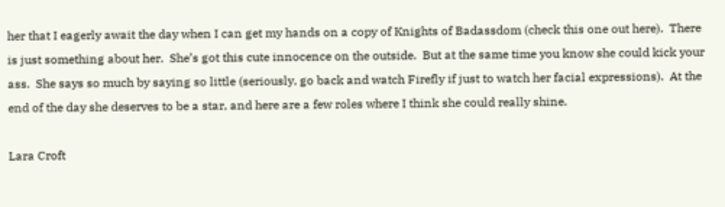her that I eagerly await the day when I can get my hands on a copy of Knights of Badassdom (check this one out here).  There is just something about her.  She’s got this cute innocence on the outside.  But at the same time you know she could kick your ass.  She says so much by saying so little (seriously, go back and watch Firefly if just to watch her facial expressions).  At the end of the day she deserves to be a star, and here are a few roles where I think she could really shine.

Lara Croft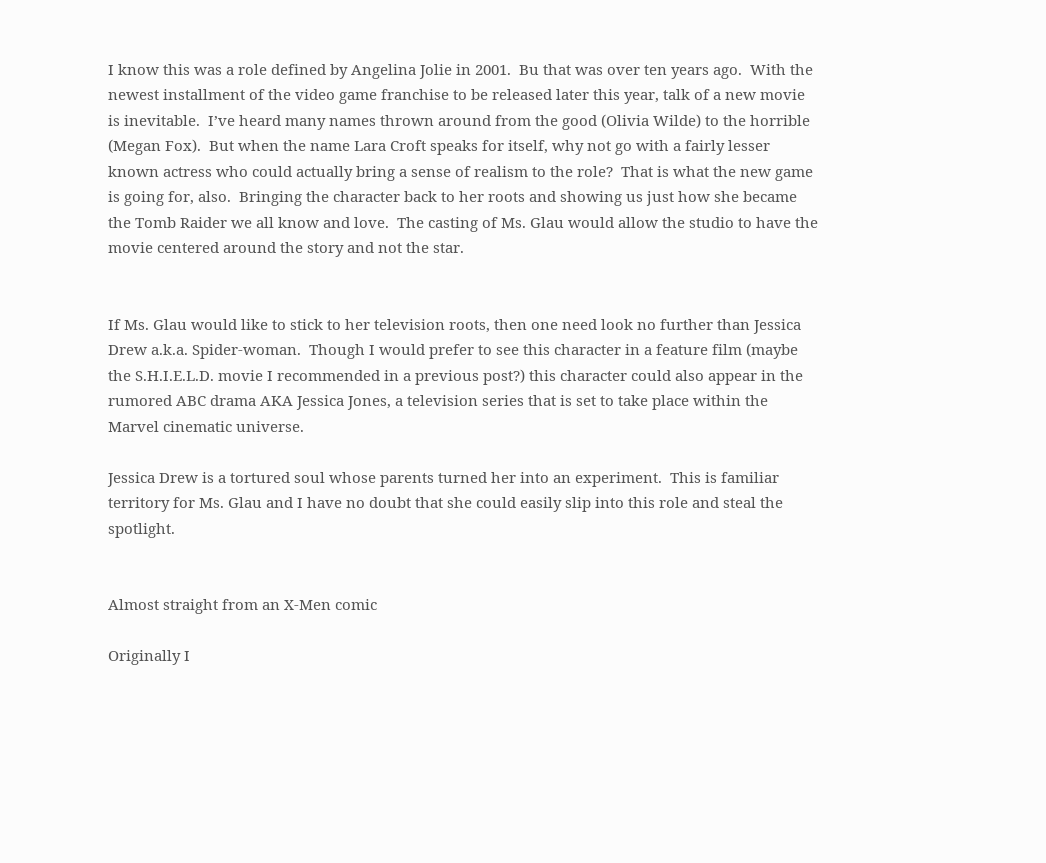I know this was a role defined by Angelina Jolie in 2001.  Bu that was over ten years ago.  With the newest installment of the video game franchise to be released later this year, talk of a new movie is inevitable.  I’ve heard many names thrown around from the good (Olivia Wilde) to the horrible (Megan Fox).  But when the name Lara Croft speaks for itself, why not go with a fairly lesser known actress who could actually bring a sense of realism to the role?  That is what the new game is going for, also.  Bringing the character back to her roots and showing us just how she became the Tomb Raider we all know and love.  The casting of Ms. Glau would allow the studio to have the movie centered around the story and not the star.


If Ms. Glau would like to stick to her television roots, then one need look no further than Jessica Drew a.k.a. Spider-woman.  Though I would prefer to see this character in a feature film (maybe the S.H.I.E.L.D. movie I recommended in a previous post?) this character could also appear in the rumored ABC drama AKA Jessica Jones, a television series that is set to take place within the Marvel cinematic universe.

Jessica Drew is a tortured soul whose parents turned her into an experiment.  This is familiar territory for Ms. Glau and I have no doubt that she could easily slip into this role and steal the spotlight.


Almost straight from an X-Men comic

Originally I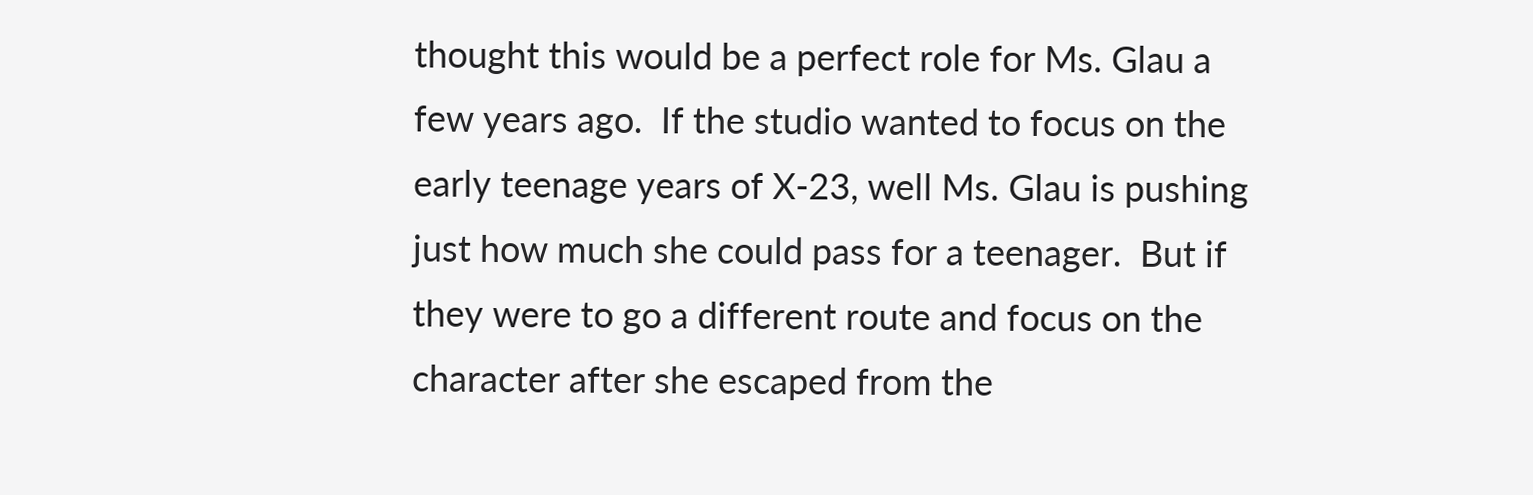thought this would be a perfect role for Ms. Glau a few years ago.  If the studio wanted to focus on the early teenage years of X-23, well Ms. Glau is pushing just how much she could pass for a teenager.  But if they were to go a different route and focus on the character after she escaped from the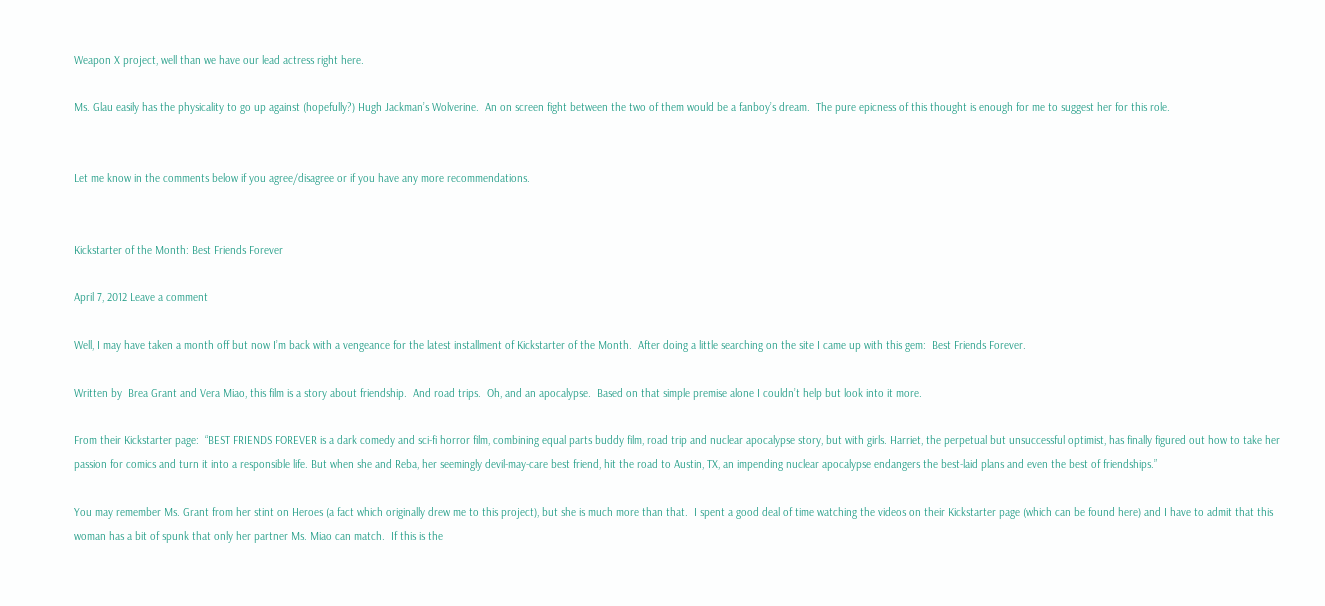Weapon X project, well than we have our lead actress right here.

Ms. Glau easily has the physicality to go up against (hopefully?) Hugh Jackman’s Wolverine.  An on screen fight between the two of them would be a fanboy’s dream.  The pure epicness of this thought is enough for me to suggest her for this role.


Let me know in the comments below if you agree/disagree or if you have any more recommendations.


Kickstarter of the Month: Best Friends Forever

April 7, 2012 Leave a comment

Well, I may have taken a month off but now I’m back with a vengeance for the latest installment of Kickstarter of the Month.  After doing a little searching on the site I came up with this gem:  Best Friends Forever.

Written by  Brea Grant and Vera Miao, this film is a story about friendship.  And road trips.  Oh, and an apocalypse.  Based on that simple premise alone I couldn’t help but look into it more.

From their Kickstarter page:  “BEST FRIENDS FOREVER is a dark comedy and sci-fi horror film, combining equal parts buddy film, road trip and nuclear apocalypse story, but with girls. Harriet, the perpetual but unsuccessful optimist, has finally figured out how to take her passion for comics and turn it into a responsible life. But when she and Reba, her seemingly devil-may-care best friend, hit the road to Austin, TX, an impending nuclear apocalypse endangers the best-laid plans and even the best of friendships.”

You may remember Ms. Grant from her stint on Heroes (a fact which originally drew me to this project), but she is much more than that.  I spent a good deal of time watching the videos on their Kickstarter page (which can be found here) and I have to admit that this woman has a bit of spunk that only her partner Ms. Miao can match.  If this is the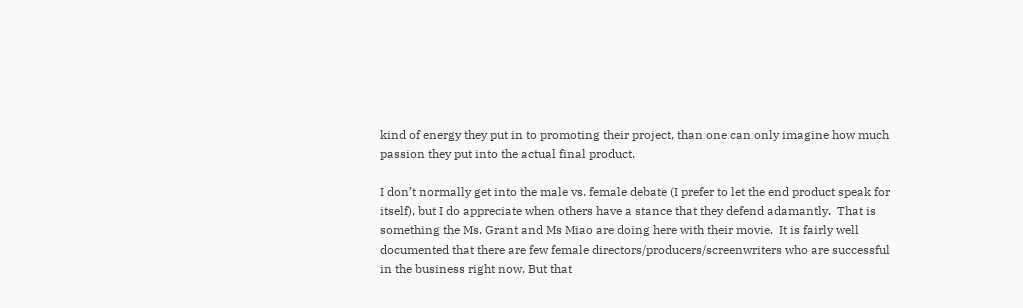kind of energy they put in to promoting their project, than one can only imagine how much passion they put into the actual final product.

I don’t normally get into the male vs. female debate (I prefer to let the end product speak for itself), but I do appreciate when others have a stance that they defend adamantly.  That is something the Ms. Grant and Ms Miao are doing here with their movie.  It is fairly well documented that there are few female directors/producers/screenwriters who are successful in the business right now. But that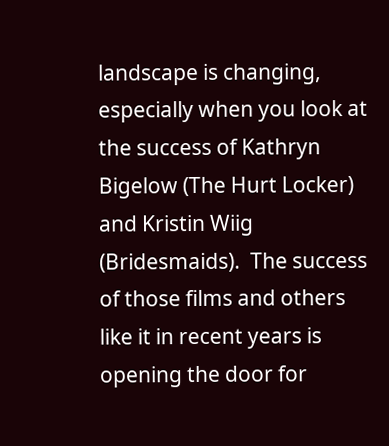landscape is changing, especially when you look at the success of Kathryn Bigelow (The Hurt Locker) and Kristin Wiig (Bridesmaids).  The success of those films and others like it in recent years is opening the door for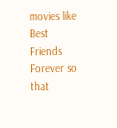movies like Best Friends Forever so that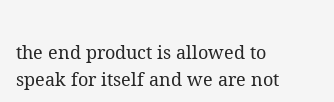the end product is allowed to speak for itself and we are not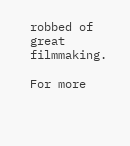robbed of great filmmaking.

For more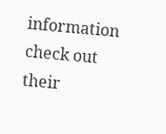information check out their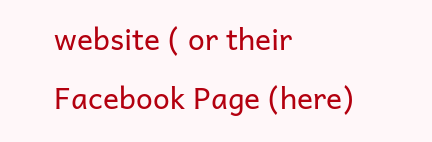website ( or their Facebook Page (here)